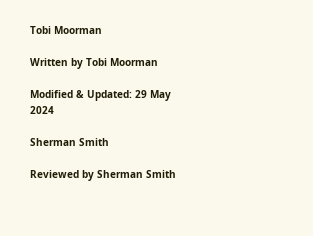Tobi Moorman

Written by Tobi Moorman

Modified & Updated: 29 May 2024

Sherman Smith

Reviewed by Sherman Smith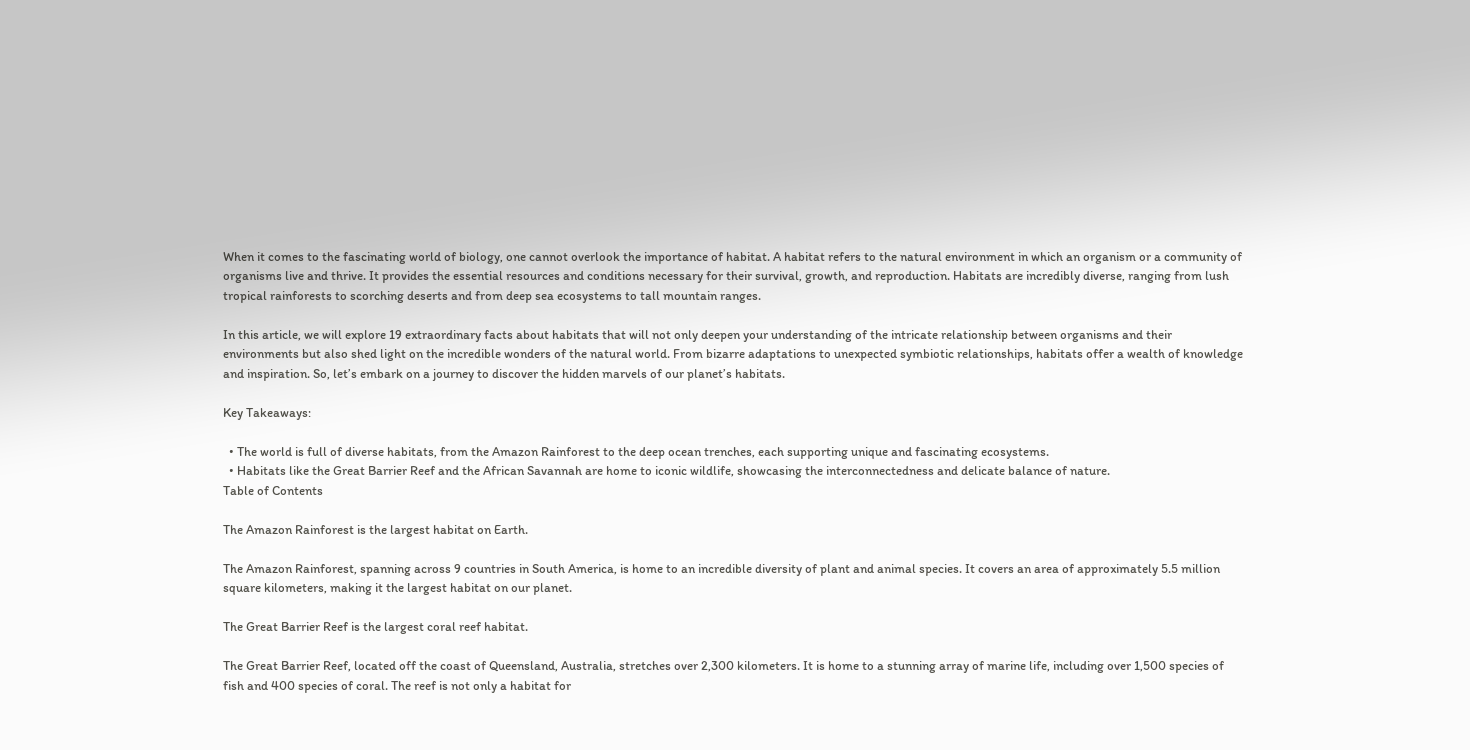When it comes to the fascinating world of biology, one cannot overlook the importance of habitat. A habitat refers to the natural environment in which an organism or a community of organisms live and thrive. It provides the essential resources and conditions necessary for their survival, growth, and reproduction. Habitats are incredibly diverse, ranging from lush tropical rainforests to scorching deserts and from deep sea ecosystems to tall mountain ranges.

In this article, we will explore 19 extraordinary facts about habitats that will not only deepen your understanding of the intricate relationship between organisms and their environments but also shed light on the incredible wonders of the natural world. From bizarre adaptations to unexpected symbiotic relationships, habitats offer a wealth of knowledge and inspiration. So, let’s embark on a journey to discover the hidden marvels of our planet’s habitats.

Key Takeaways:

  • The world is full of diverse habitats, from the Amazon Rainforest to the deep ocean trenches, each supporting unique and fascinating ecosystems.
  • Habitats like the Great Barrier Reef and the African Savannah are home to iconic wildlife, showcasing the interconnectedness and delicate balance of nature.
Table of Contents

The Amazon Rainforest is the largest habitat on Earth.

The Amazon Rainforest, spanning across 9 countries in South America, is home to an incredible diversity of plant and animal species. It covers an area of approximately 5.5 million square kilometers, making it the largest habitat on our planet.

The Great Barrier Reef is the largest coral reef habitat.

The Great Barrier Reef, located off the coast of Queensland, Australia, stretches over 2,300 kilometers. It is home to a stunning array of marine life, including over 1,500 species of fish and 400 species of coral. The reef is not only a habitat for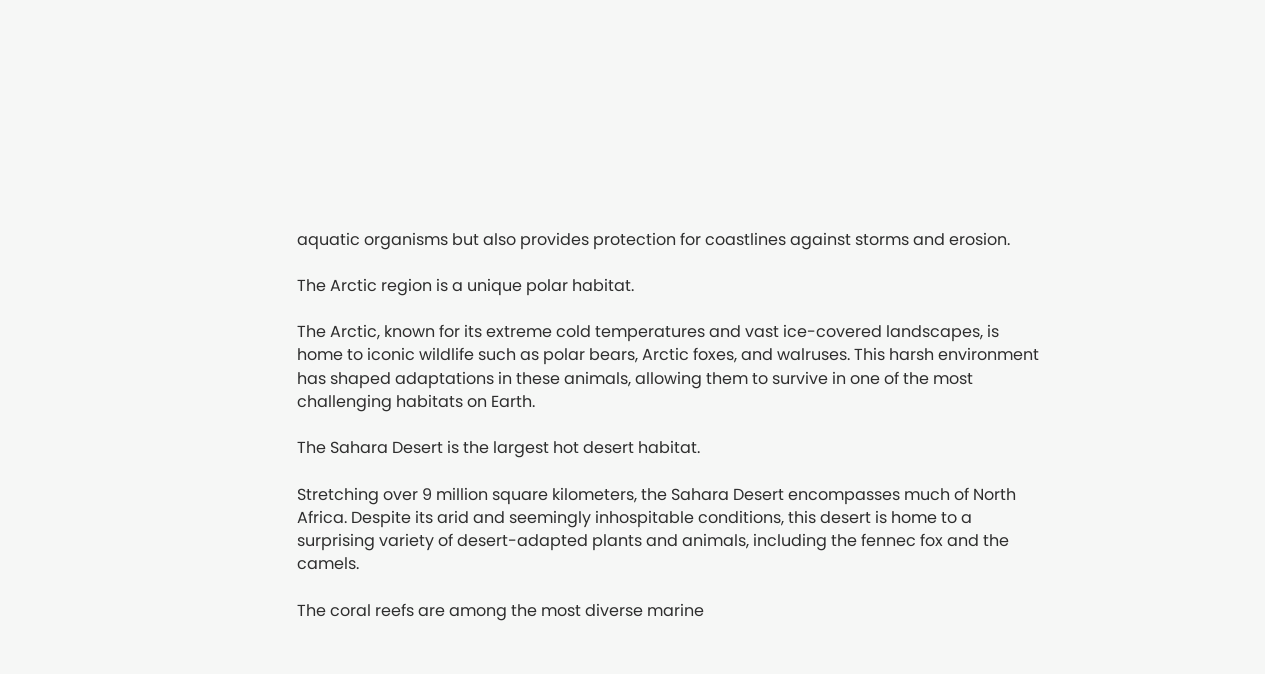aquatic organisms but also provides protection for coastlines against storms and erosion.

The Arctic region is a unique polar habitat.

The Arctic, known for its extreme cold temperatures and vast ice-covered landscapes, is home to iconic wildlife such as polar bears, Arctic foxes, and walruses. This harsh environment has shaped adaptations in these animals, allowing them to survive in one of the most challenging habitats on Earth.

The Sahara Desert is the largest hot desert habitat.

Stretching over 9 million square kilometers, the Sahara Desert encompasses much of North Africa. Despite its arid and seemingly inhospitable conditions, this desert is home to a surprising variety of desert-adapted plants and animals, including the fennec fox and the camels.

The coral reefs are among the most diverse marine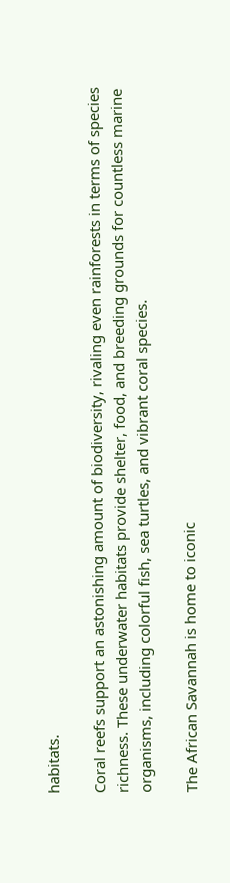habitats.

Coral reefs support an astonishing amount of biodiversity, rivaling even rainforests in terms of species richness. These underwater habitats provide shelter, food, and breeding grounds for countless marine organisms, including colorful fish, sea turtles, and vibrant coral species.

The African Savannah is home to iconic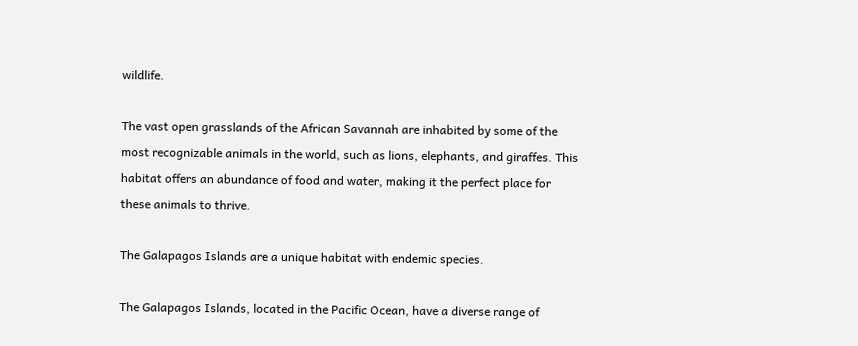wildlife.

The vast open grasslands of the African Savannah are inhabited by some of the most recognizable animals in the world, such as lions, elephants, and giraffes. This habitat offers an abundance of food and water, making it the perfect place for these animals to thrive.

The Galapagos Islands are a unique habitat with endemic species.

The Galapagos Islands, located in the Pacific Ocean, have a diverse range of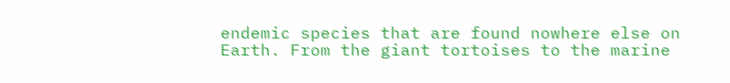endemic species that are found nowhere else on Earth. From the giant tortoises to the marine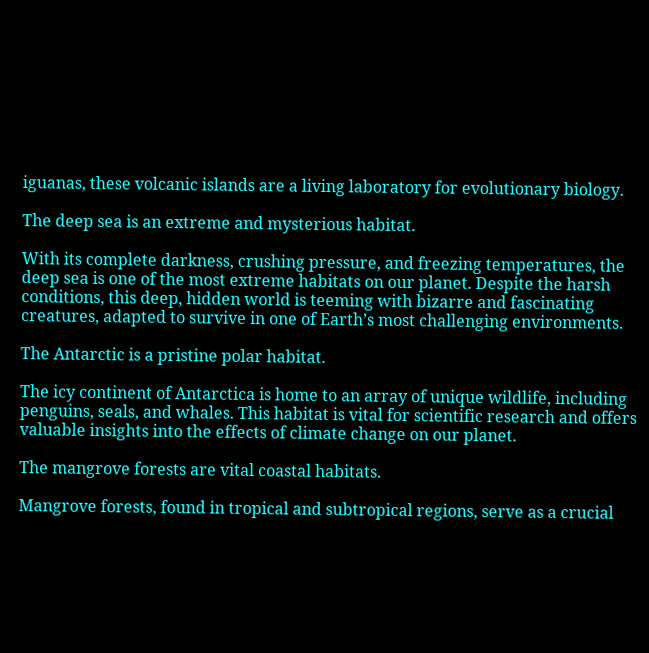iguanas, these volcanic islands are a living laboratory for evolutionary biology.

The deep sea is an extreme and mysterious habitat.

With its complete darkness, crushing pressure, and freezing temperatures, the deep sea is one of the most extreme habitats on our planet. Despite the harsh conditions, this deep, hidden world is teeming with bizarre and fascinating creatures, adapted to survive in one of Earth’s most challenging environments.

The Antarctic is a pristine polar habitat.

The icy continent of Antarctica is home to an array of unique wildlife, including penguins, seals, and whales. This habitat is vital for scientific research and offers valuable insights into the effects of climate change on our planet.

The mangrove forests are vital coastal habitats.

Mangrove forests, found in tropical and subtropical regions, serve as a crucial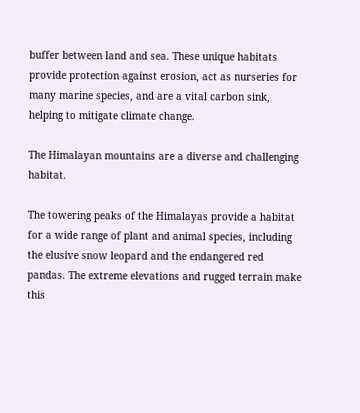buffer between land and sea. These unique habitats provide protection against erosion, act as nurseries for many marine species, and are a vital carbon sink, helping to mitigate climate change.

The Himalayan mountains are a diverse and challenging habitat.

The towering peaks of the Himalayas provide a habitat for a wide range of plant and animal species, including the elusive snow leopard and the endangered red pandas. The extreme elevations and rugged terrain make this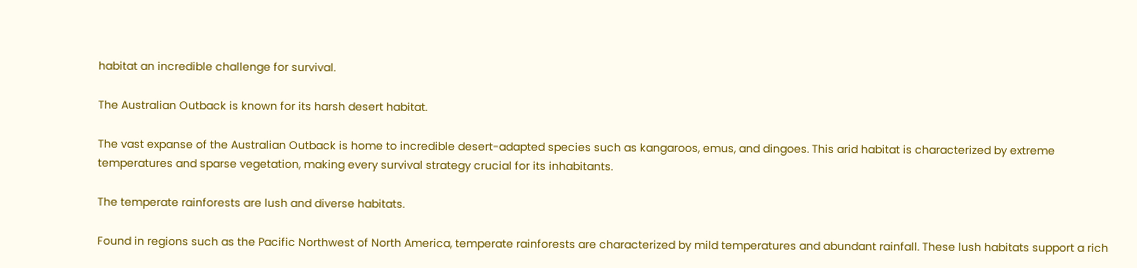habitat an incredible challenge for survival.

The Australian Outback is known for its harsh desert habitat.

The vast expanse of the Australian Outback is home to incredible desert-adapted species such as kangaroos, emus, and dingoes. This arid habitat is characterized by extreme temperatures and sparse vegetation, making every survival strategy crucial for its inhabitants.

The temperate rainforests are lush and diverse habitats.

Found in regions such as the Pacific Northwest of North America, temperate rainforests are characterized by mild temperatures and abundant rainfall. These lush habitats support a rich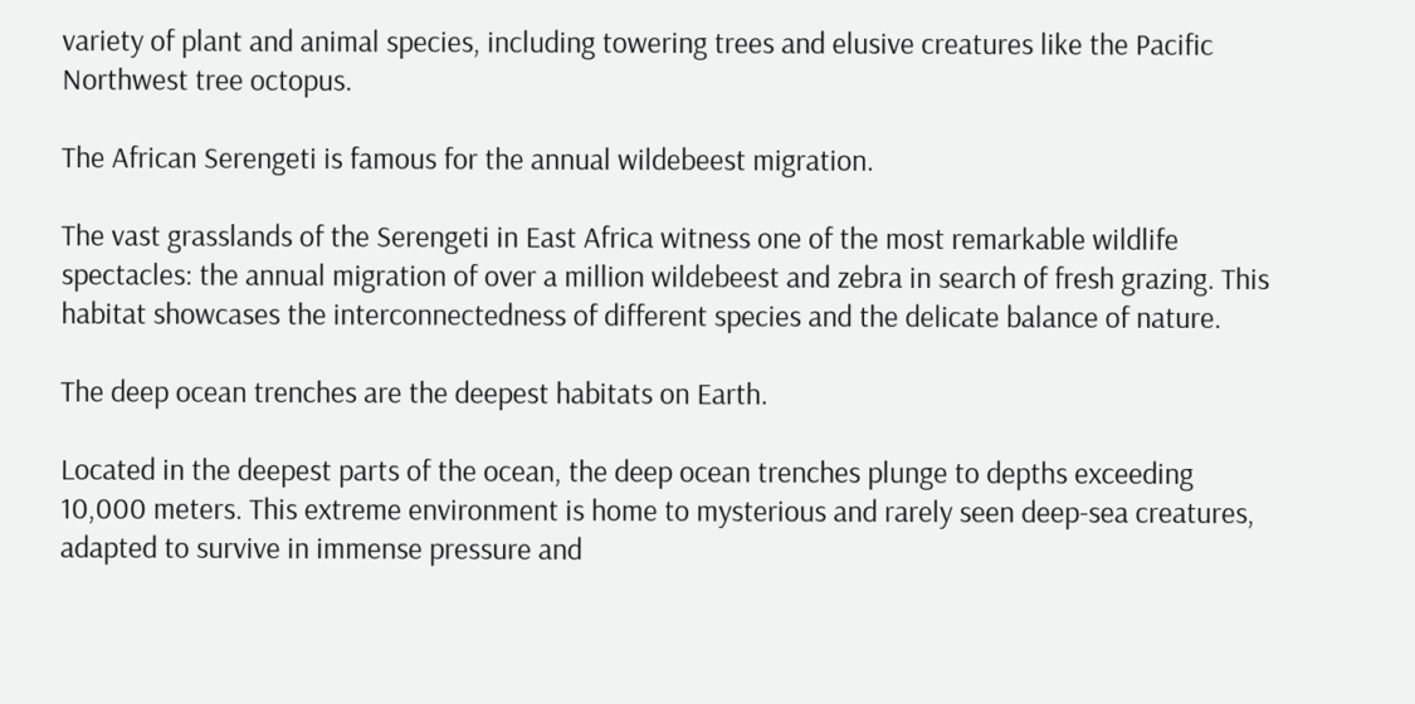variety of plant and animal species, including towering trees and elusive creatures like the Pacific Northwest tree octopus.

The African Serengeti is famous for the annual wildebeest migration.

The vast grasslands of the Serengeti in East Africa witness one of the most remarkable wildlife spectacles: the annual migration of over a million wildebeest and zebra in search of fresh grazing. This habitat showcases the interconnectedness of different species and the delicate balance of nature.

The deep ocean trenches are the deepest habitats on Earth.

Located in the deepest parts of the ocean, the deep ocean trenches plunge to depths exceeding 10,000 meters. This extreme environment is home to mysterious and rarely seen deep-sea creatures, adapted to survive in immense pressure and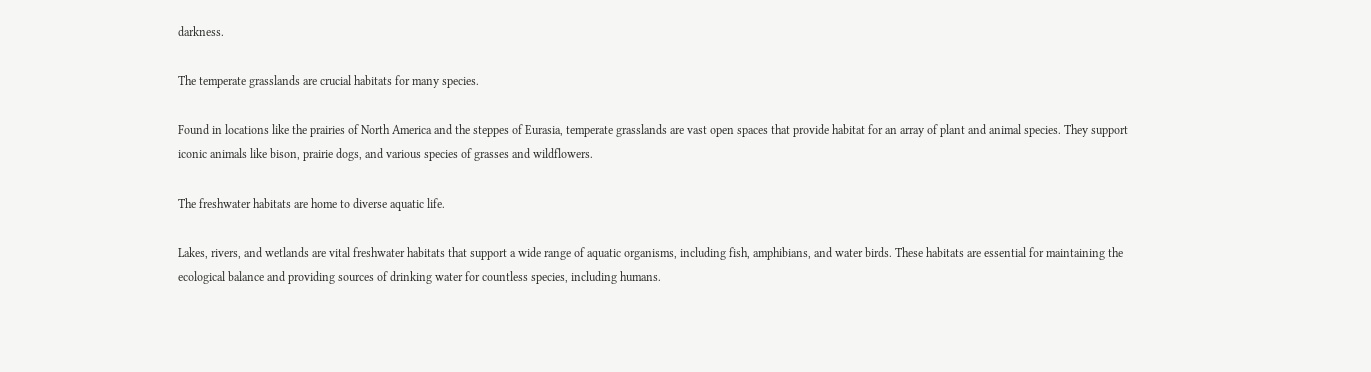darkness.

The temperate grasslands are crucial habitats for many species.

Found in locations like the prairies of North America and the steppes of Eurasia, temperate grasslands are vast open spaces that provide habitat for an array of plant and animal species. They support iconic animals like bison, prairie dogs, and various species of grasses and wildflowers.

The freshwater habitats are home to diverse aquatic life.

Lakes, rivers, and wetlands are vital freshwater habitats that support a wide range of aquatic organisms, including fish, amphibians, and water birds. These habitats are essential for maintaining the ecological balance and providing sources of drinking water for countless species, including humans.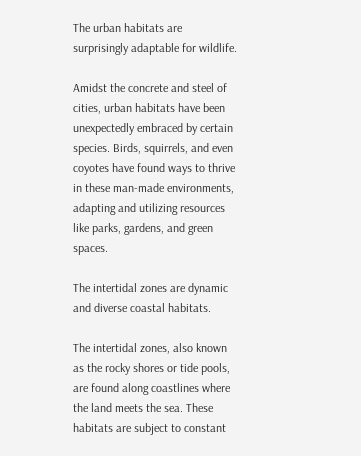The urban habitats are surprisingly adaptable for wildlife.

Amidst the concrete and steel of cities, urban habitats have been unexpectedly embraced by certain species. Birds, squirrels, and even coyotes have found ways to thrive in these man-made environments, adapting and utilizing resources like parks, gardens, and green spaces.

The intertidal zones are dynamic and diverse coastal habitats.

The intertidal zones, also known as the rocky shores or tide pools, are found along coastlines where the land meets the sea. These habitats are subject to constant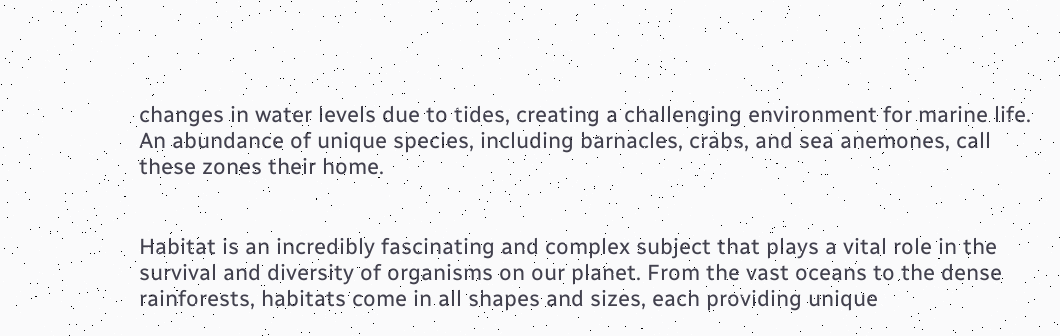changes in water levels due to tides, creating a challenging environment for marine life. An abundance of unique species, including barnacles, crabs, and sea anemones, call these zones their home.


Habitat is an incredibly fascinating and complex subject that plays a vital role in the survival and diversity of organisms on our planet. From the vast oceans to the dense rainforests, habitats come in all shapes and sizes, each providing unique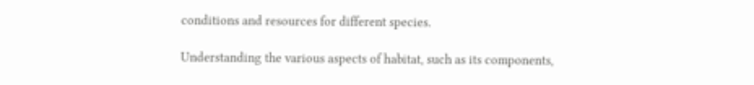conditions and resources for different species.

Understanding the various aspects of habitat, such as its components,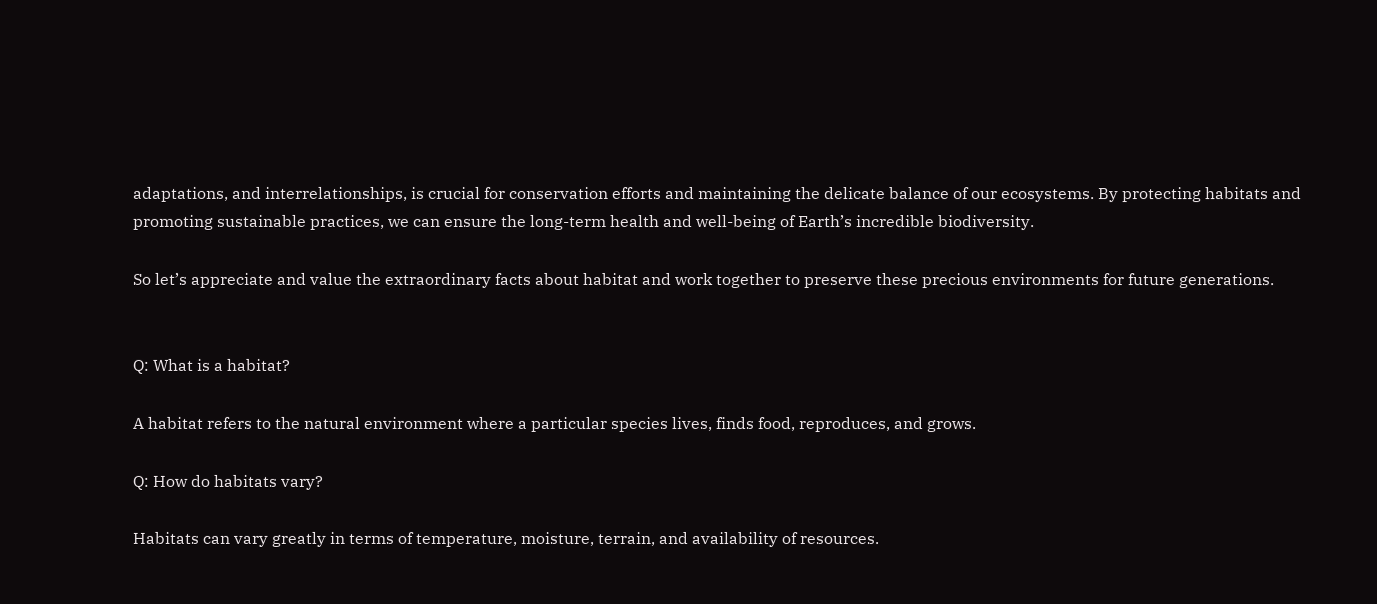adaptations, and interrelationships, is crucial for conservation efforts and maintaining the delicate balance of our ecosystems. By protecting habitats and promoting sustainable practices, we can ensure the long-term health and well-being of Earth’s incredible biodiversity.

So let’s appreciate and value the extraordinary facts about habitat and work together to preserve these precious environments for future generations.


Q: What is a habitat?

A habitat refers to the natural environment where a particular species lives, finds food, reproduces, and grows.

Q: How do habitats vary?

Habitats can vary greatly in terms of temperature, moisture, terrain, and availability of resources.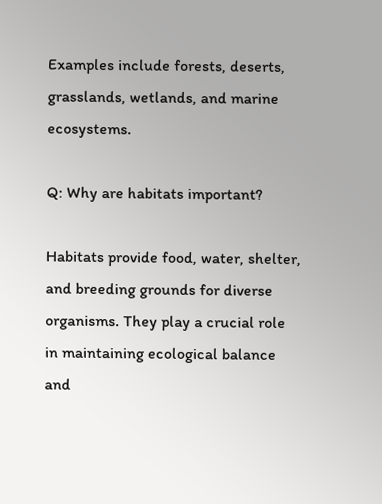Examples include forests, deserts, grasslands, wetlands, and marine ecosystems.

Q: Why are habitats important?

Habitats provide food, water, shelter, and breeding grounds for diverse organisms. They play a crucial role in maintaining ecological balance and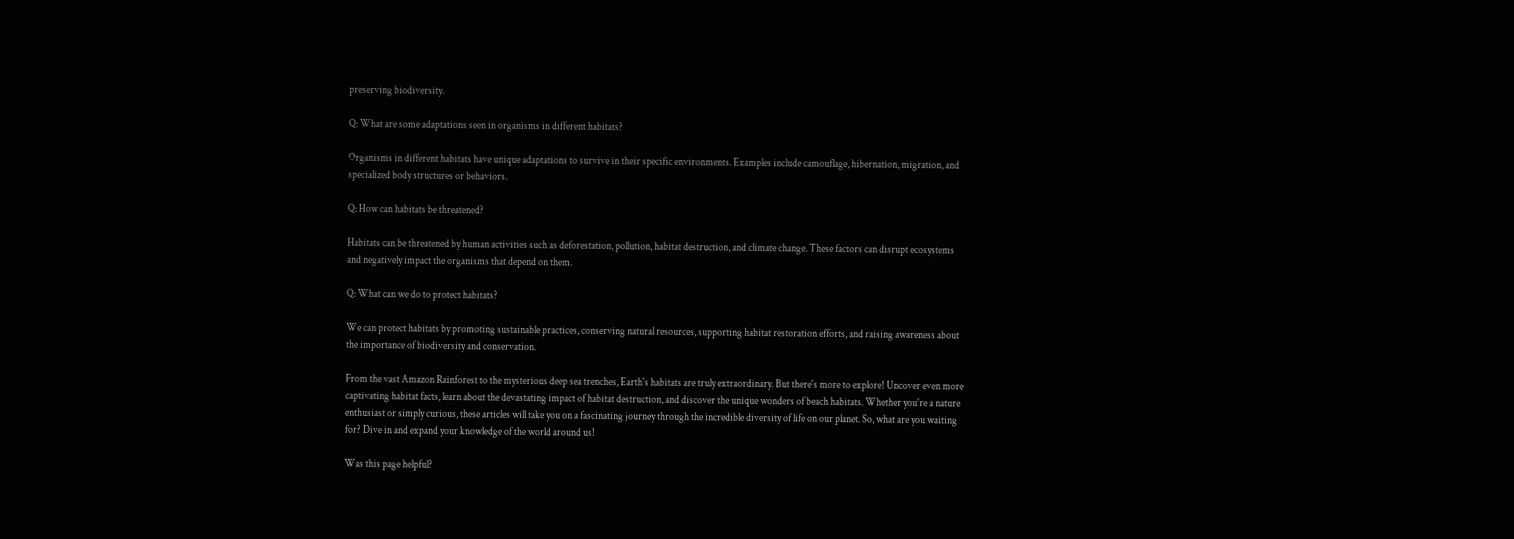preserving biodiversity.

Q: What are some adaptations seen in organisms in different habitats?

Organisms in different habitats have unique adaptations to survive in their specific environments. Examples include camouflage, hibernation, migration, and specialized body structures or behaviors.

Q: How can habitats be threatened?

Habitats can be threatened by human activities such as deforestation, pollution, habitat destruction, and climate change. These factors can disrupt ecosystems and negatively impact the organisms that depend on them.

Q: What can we do to protect habitats?

We can protect habitats by promoting sustainable practices, conserving natural resources, supporting habitat restoration efforts, and raising awareness about the importance of biodiversity and conservation.

From the vast Amazon Rainforest to the mysterious deep sea trenches, Earth's habitats are truly extraordinary. But there's more to explore! Uncover even more captivating habitat facts, learn about the devastating impact of habitat destruction, and discover the unique wonders of beach habitats. Whether you're a nature enthusiast or simply curious, these articles will take you on a fascinating journey through the incredible diversity of life on our planet. So, what are you waiting for? Dive in and expand your knowledge of the world around us!

Was this page helpful?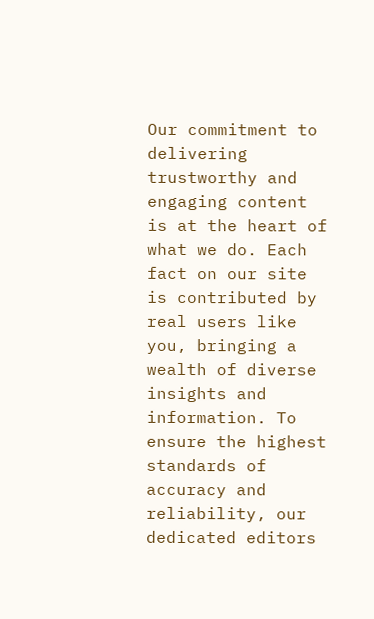Our commitment to delivering trustworthy and engaging content is at the heart of what we do. Each fact on our site is contributed by real users like you, bringing a wealth of diverse insights and information. To ensure the highest standards of accuracy and reliability, our dedicated editors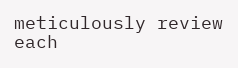meticulously review each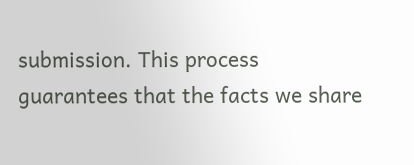submission. This process guarantees that the facts we share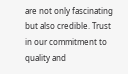are not only fascinating but also credible. Trust in our commitment to quality and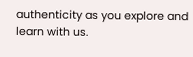authenticity as you explore and learn with us.